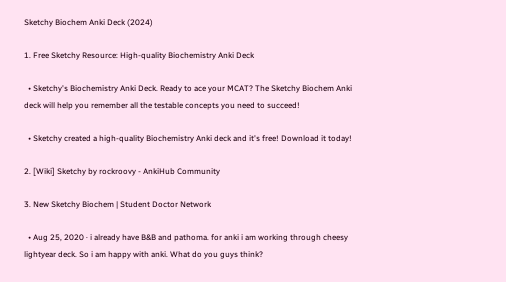Sketchy Biochem Anki Deck (2024)

1. Free Sketchy Resource: High-quality Biochemistry Anki Deck

  • Sketchy's Biochemistry Anki Deck. Ready to ace your MCAT? The Sketchy Biochem Anki deck will help you remember all the testable concepts you need to succeed!

  • Sketchy created a high-quality Biochemistry Anki deck and it's free! Download it today!

2. [Wiki] Sketchy by rockroovy - AnkiHub Community

3. New Sketchy Biochem | Student Doctor Network

  • Aug 25, 2020 · i already have B&B and pathoma. for anki i am working through cheesy lightyear deck. So i am happy with anki. What do you guys think?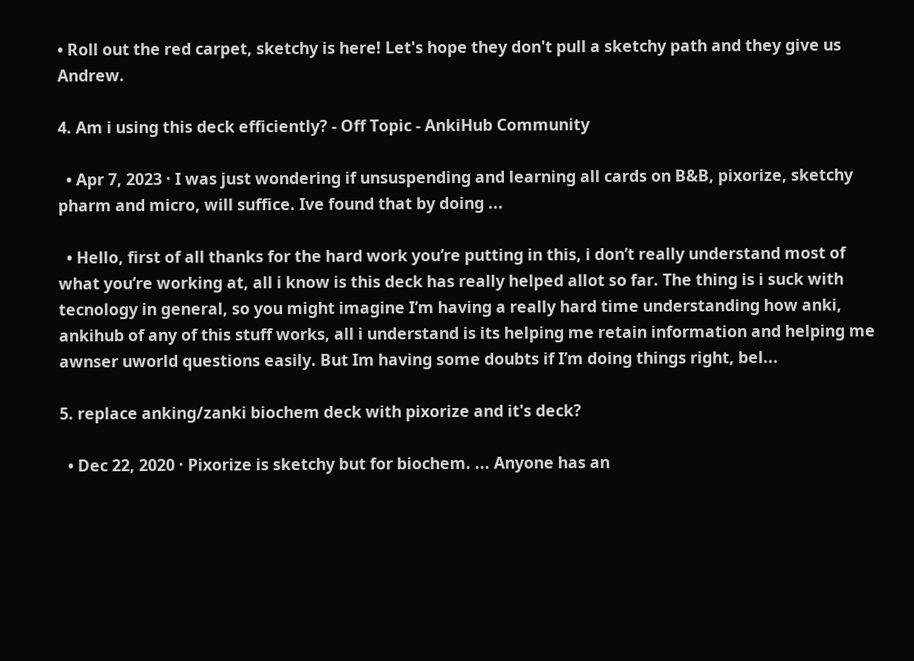• Roll out the red carpet, sketchy is here! Let's hope they don't pull a sketchy path and they give us Andrew.

4. Am i using this deck efficiently? - Off Topic - AnkiHub Community

  • Apr 7, 2023 · I was just wondering if unsuspending and learning all cards on B&B, pixorize, sketchy pharm and micro, will suffice. Ive found that by doing ...

  • Hello, first of all thanks for the hard work you’re putting in this, i don’t really understand most of what you’re working at, all i know is this deck has really helped allot so far. The thing is i suck with tecnology in general, so you might imagine I’m having a really hard time understanding how anki, ankihub of any of this stuff works, all i understand is its helping me retain information and helping me awnser uworld questions easily. But Im having some doubts if I’m doing things right, bel...

5. replace anking/zanki biochem deck with pixorize and it's deck?

  • Dec 22, 2020 · Pixorize is sketchy but for biochem. ... Anyone has an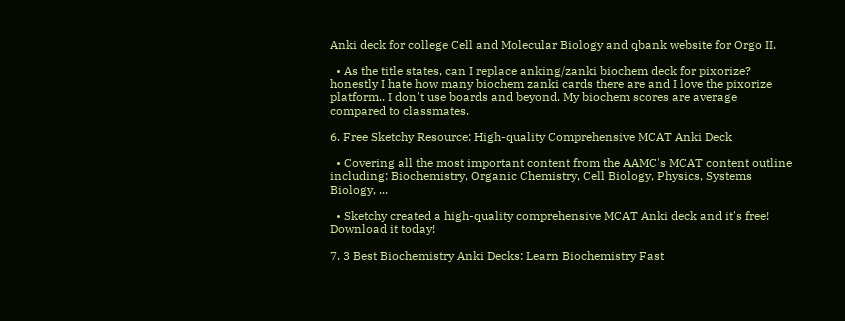Anki deck for college Cell and Molecular Biology and qbank website for Orgo II.

  • As the title states, can I replace anking/zanki biochem deck for pixorize? honestly I hate how many biochem zanki cards there are and I love the pixorize platform.. I don't use boards and beyond. My biochem scores are average compared to classmates.

6. Free Sketchy Resource: High-quality Comprehensive MCAT Anki Deck

  • Covering all the most important content from the AAMC's MCAT content outline including: Biochemistry, Organic Chemistry, Cell Biology, Physics, Systems Biology, ...

  • Sketchy created a high-quality comprehensive MCAT Anki deck and it's free! Download it today!

7. 3 Best Biochemistry Anki Decks: Learn Biochemistry Fast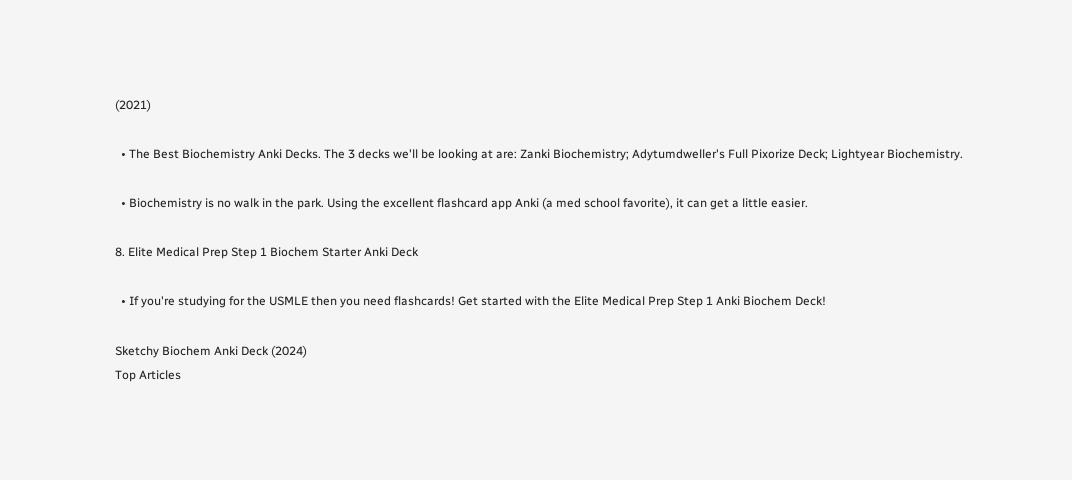(2021)

  • The Best Biochemistry Anki Decks. The 3 decks we'll be looking at are: Zanki Biochemistry; Adytumdweller's Full Pixorize Deck; Lightyear Biochemistry.

  • Biochemistry is no walk in the park. Using the excellent flashcard app Anki (a med school favorite), it can get a little easier.

8. Elite Medical Prep Step 1 Biochem Starter Anki Deck

  • If you're studying for the USMLE then you need flashcards! Get started with the Elite Medical Prep Step 1 Anki Biochem Deck!

Sketchy Biochem Anki Deck (2024)
Top Articles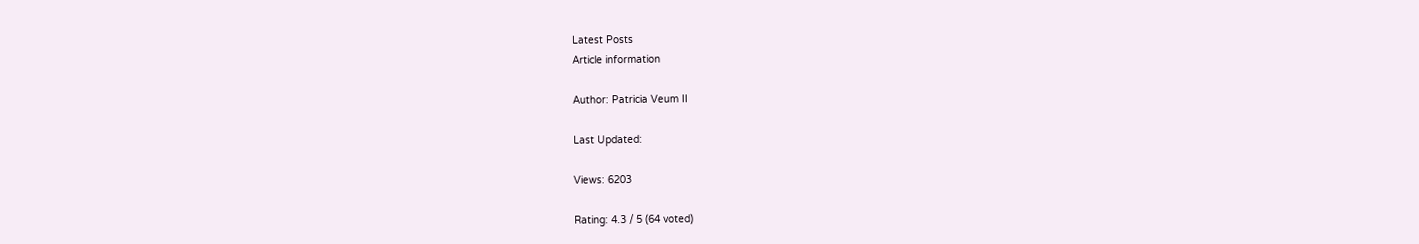Latest Posts
Article information

Author: Patricia Veum II

Last Updated:

Views: 6203

Rating: 4.3 / 5 (64 voted)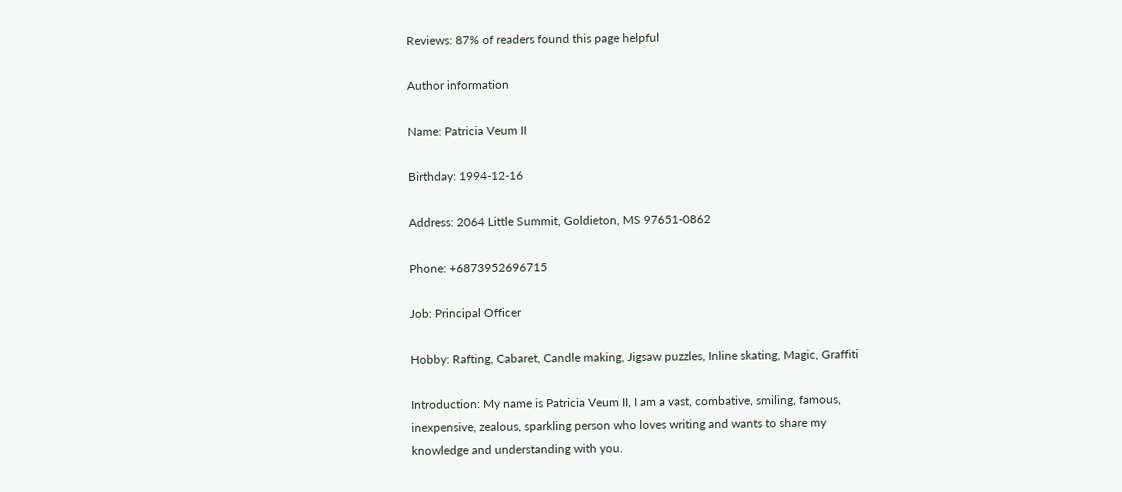Reviews: 87% of readers found this page helpful

Author information

Name: Patricia Veum II

Birthday: 1994-12-16

Address: 2064 Little Summit, Goldieton, MS 97651-0862

Phone: +6873952696715

Job: Principal Officer

Hobby: Rafting, Cabaret, Candle making, Jigsaw puzzles, Inline skating, Magic, Graffiti

Introduction: My name is Patricia Veum II, I am a vast, combative, smiling, famous, inexpensive, zealous, sparkling person who loves writing and wants to share my knowledge and understanding with you.